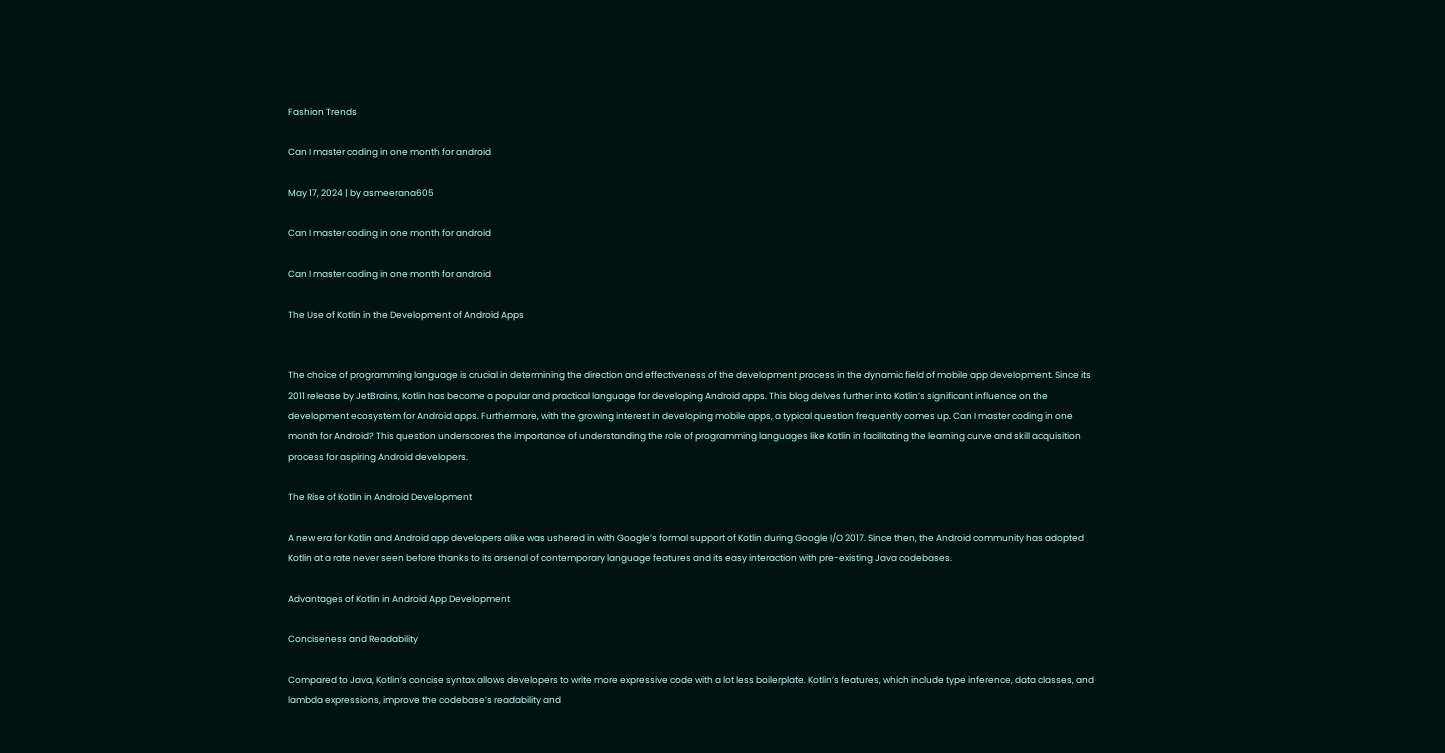Fashion Trends

Can I master coding in one month for android

May 17, 2024 | by asmeerana605

Can I master coding in one month for android

Can I master coding in one month for android

The Use of Kotlin in the Development of Android Apps


The choice of programming language is crucial in determining the direction and effectiveness of the development process in the dynamic field of mobile app development. Since its 2011 release by JetBrains, Kotlin has become a popular and practical language for developing Android apps. This blog delves further into Kotlin’s significant influence on the development ecosystem for Android apps. Furthermore, with the growing interest in developing mobile apps, a typical question frequently comes up. Can I master coding in one month for Android? This question underscores the importance of understanding the role of programming languages like Kotlin in facilitating the learning curve and skill acquisition process for aspiring Android developers.

The Rise of Kotlin in Android Development

A new era for Kotlin and Android app developers alike was ushered in with Google’s formal support of Kotlin during Google I/O 2017. Since then, the Android community has adopted Kotlin at a rate never seen before thanks to its arsenal of contemporary language features and its easy interaction with pre-existing Java codebases.

Advantages of Kotlin in Android App Development

Conciseness and Readability

Compared to Java, Kotlin’s concise syntax allows developers to write more expressive code with a lot less boilerplate. Kotlin’s features, which include type inference, data classes, and lambda expressions, improve the codebase’s readability and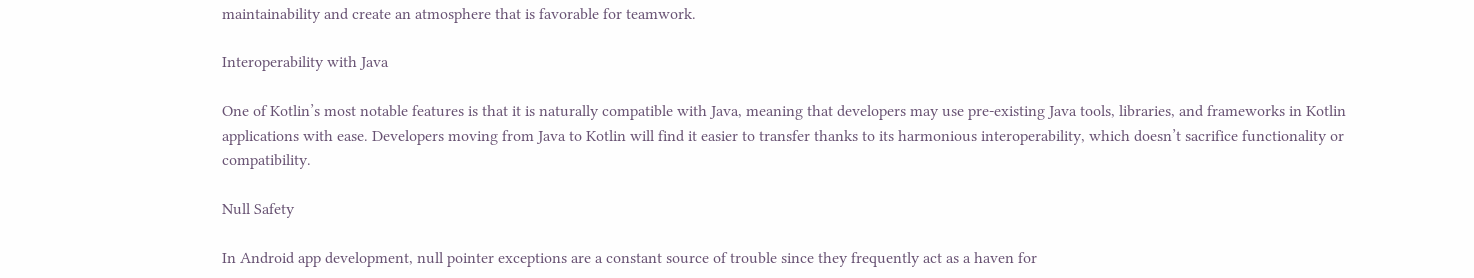maintainability and create an atmosphere that is favorable for teamwork.

Interoperability with Java

One of Kotlin’s most notable features is that it is naturally compatible with Java, meaning that developers may use pre-existing Java tools, libraries, and frameworks in Kotlin applications with ease. Developers moving from Java to Kotlin will find it easier to transfer thanks to its harmonious interoperability, which doesn’t sacrifice functionality or compatibility.

Null Safety

In Android app development, null pointer exceptions are a constant source of trouble since they frequently act as a haven for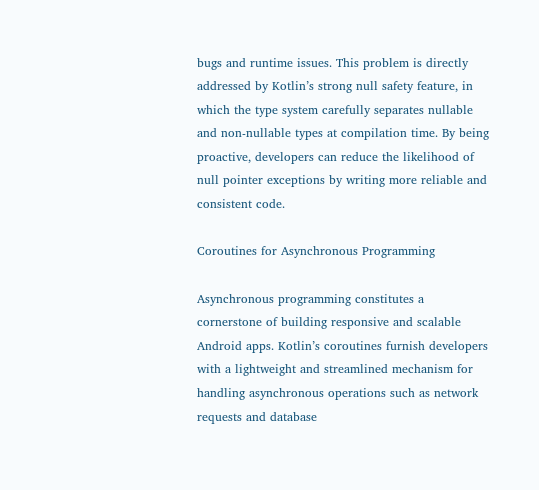bugs and runtime issues. This problem is directly addressed by Kotlin’s strong null safety feature, in which the type system carefully separates nullable and non-nullable types at compilation time. By being proactive, developers can reduce the likelihood of null pointer exceptions by writing more reliable and consistent code.

Coroutines for Asynchronous Programming

Asynchronous programming constitutes a cornerstone of building responsive and scalable Android apps. Kotlin’s coroutines furnish developers with a lightweight and streamlined mechanism for handling asynchronous operations such as network requests and database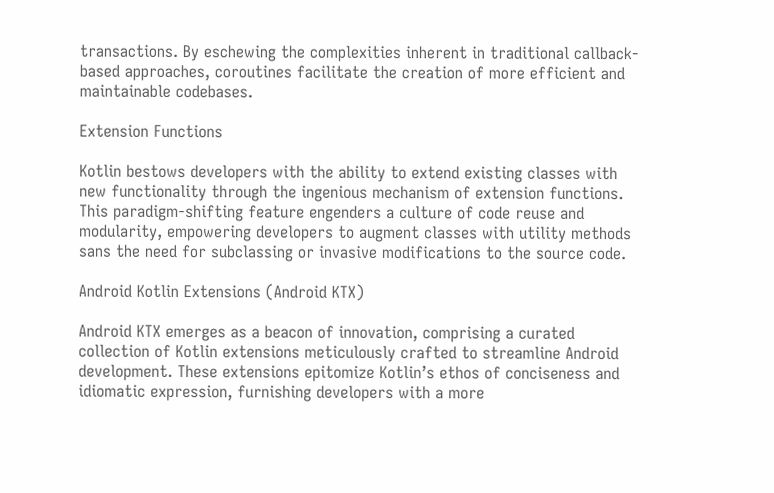transactions. By eschewing the complexities inherent in traditional callback-based approaches, coroutines facilitate the creation of more efficient and maintainable codebases.

Extension Functions

Kotlin bestows developers with the ability to extend existing classes with new functionality through the ingenious mechanism of extension functions. This paradigm-shifting feature engenders a culture of code reuse and modularity, empowering developers to augment classes with utility methods sans the need for subclassing or invasive modifications to the source code.

Android Kotlin Extensions (Android KTX)

Android KTX emerges as a beacon of innovation, comprising a curated collection of Kotlin extensions meticulously crafted to streamline Android development. These extensions epitomize Kotlin’s ethos of conciseness and idiomatic expression, furnishing developers with a more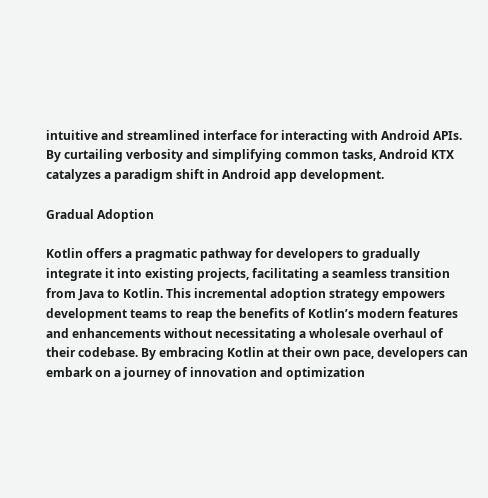intuitive and streamlined interface for interacting with Android APIs. By curtailing verbosity and simplifying common tasks, Android KTX catalyzes a paradigm shift in Android app development.

Gradual Adoption

Kotlin offers a pragmatic pathway for developers to gradually integrate it into existing projects, facilitating a seamless transition from Java to Kotlin. This incremental adoption strategy empowers development teams to reap the benefits of Kotlin’s modern features and enhancements without necessitating a wholesale overhaul of their codebase. By embracing Kotlin at their own pace, developers can embark on a journey of innovation and optimization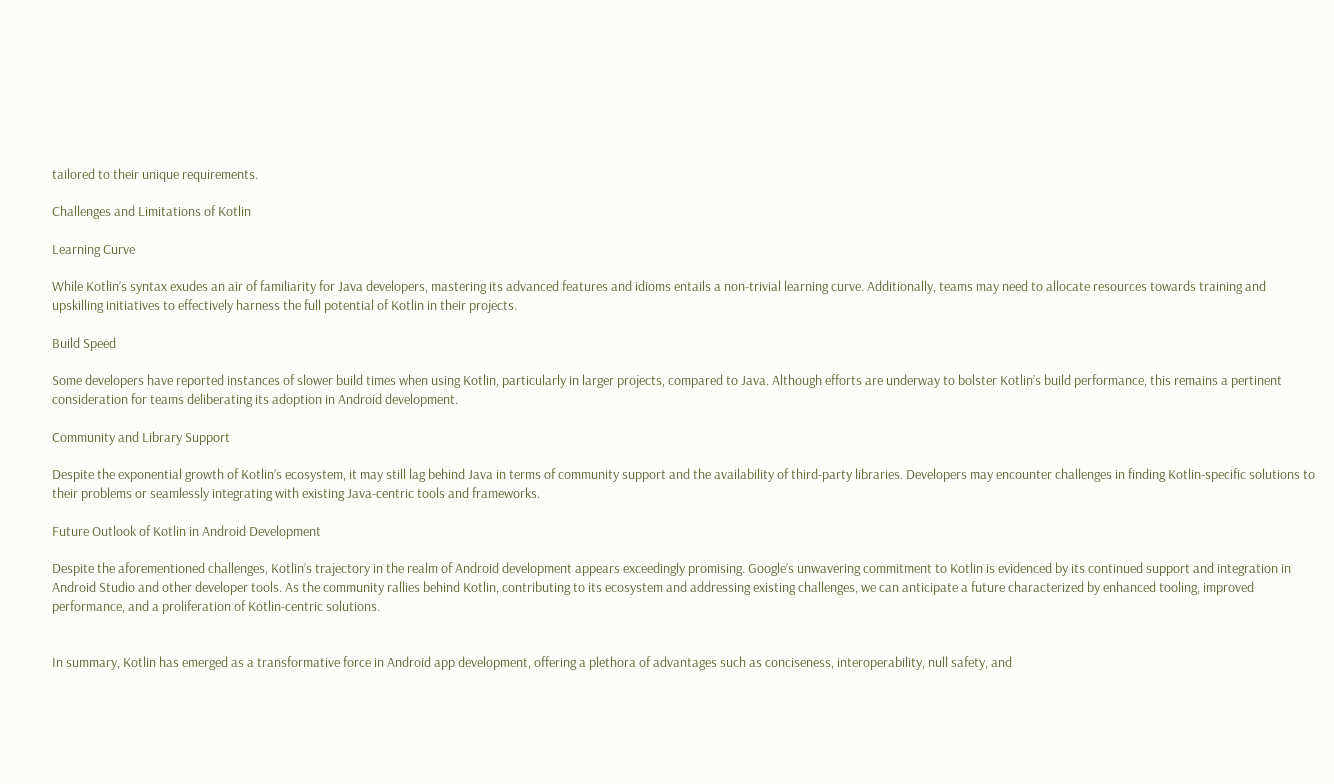tailored to their unique requirements.

Challenges and Limitations of Kotlin

Learning Curve

While Kotlin’s syntax exudes an air of familiarity for Java developers, mastering its advanced features and idioms entails a non-trivial learning curve. Additionally, teams may need to allocate resources towards training and upskilling initiatives to effectively harness the full potential of Kotlin in their projects.

Build Speed

Some developers have reported instances of slower build times when using Kotlin, particularly in larger projects, compared to Java. Although efforts are underway to bolster Kotlin’s build performance, this remains a pertinent consideration for teams deliberating its adoption in Android development.

Community and Library Support

Despite the exponential growth of Kotlin’s ecosystem, it may still lag behind Java in terms of community support and the availability of third-party libraries. Developers may encounter challenges in finding Kotlin-specific solutions to their problems or seamlessly integrating with existing Java-centric tools and frameworks.

Future Outlook of Kotlin in Android Development

Despite the aforementioned challenges, Kotlin’s trajectory in the realm of Android development appears exceedingly promising. Google’s unwavering commitment to Kotlin is evidenced by its continued support and integration in Android Studio and other developer tools. As the community rallies behind Kotlin, contributing to its ecosystem and addressing existing challenges, we can anticipate a future characterized by enhanced tooling, improved performance, and a proliferation of Kotlin-centric solutions.


In summary, Kotlin has emerged as a transformative force in Android app development, offering a plethora of advantages such as conciseness, interoperability, null safety, and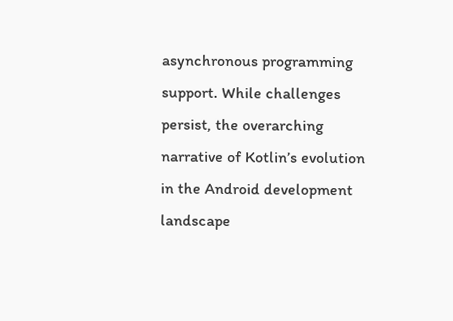asynchronous programming support. While challenges persist, the overarching narrative of Kotlin’s evolution in the Android development landscape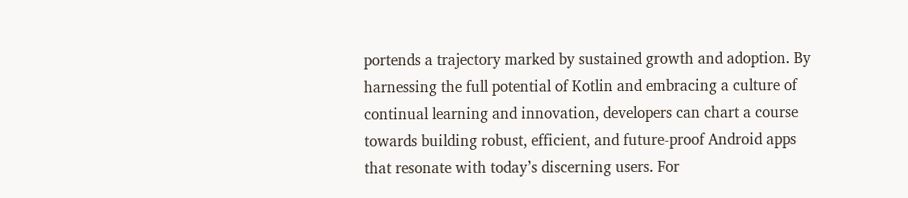portends a trajectory marked by sustained growth and adoption. By harnessing the full potential of Kotlin and embracing a culture of continual learning and innovation, developers can chart a course towards building robust, efficient, and future-proof Android apps that resonate with today’s discerning users. For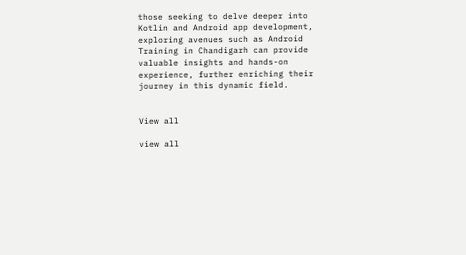those seeking to delve deeper into Kotlin and Android app development, exploring avenues such as Android Training in Chandigarh can provide valuable insights and hands-on experience, further enriching their journey in this dynamic field.


View all

view all